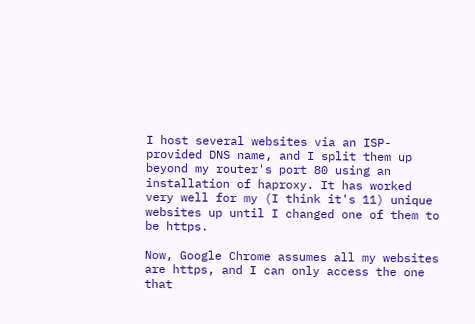I host several websites via an ISP-provided DNS name, and I split them up beyond my router's port 80 using an installation of haproxy. It has worked very well for my (I think it's 11) unique websites up until I changed one of them to be https.

Now, Google Chrome assumes all my websites are https, and I can only access the one that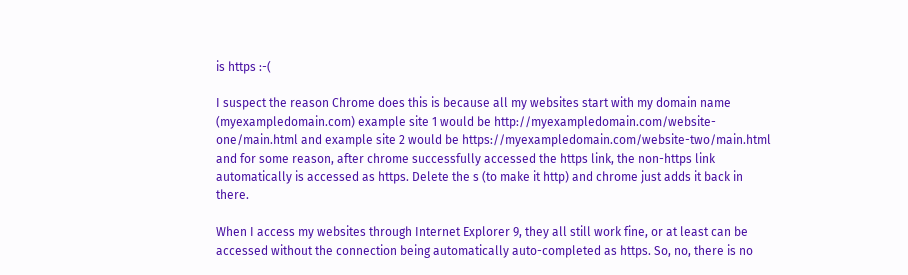is https :-(

I suspect the reason Chrome does this is because all my websites start with my domain name (myexampledomain.com) example site 1 would be http://myexampledomain.com/website-one/main.html and example site 2 would be https://myexampledomain.com/website-two/main.html and for some reason, after chrome successfully accessed the https link, the non-https link automatically is accessed as https. Delete the s (to make it http) and chrome just adds it back in there.

When I access my websites through Internet Explorer 9, they all still work fine, or at least can be accessed without the connection being automatically auto-completed as https. So, no, there is no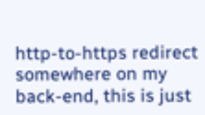http-to-https redirect somewhere on my back-end, this is just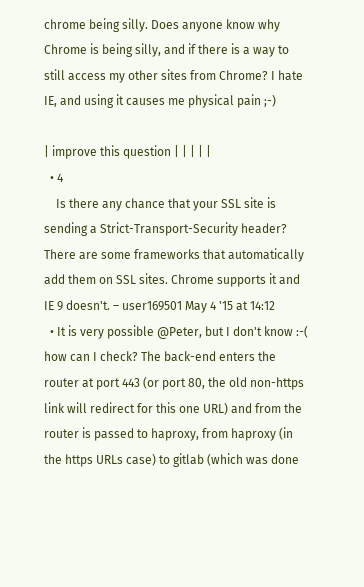chrome being silly. Does anyone know why Chrome is being silly, and if there is a way to still access my other sites from Chrome? I hate IE, and using it causes me physical pain ;-)

| improve this question | | | | |
  • 4
    Is there any chance that your SSL site is sending a Strict-Transport-Security header? There are some frameworks that automatically add them on SSL sites. Chrome supports it and IE 9 doesn't. – user169501 May 4 '15 at 14:12
  • It is very possible @Peter, but I don't know :-( how can I check? The back-end enters the router at port 443 (or port 80, the old non-https link will redirect for this one URL) and from the router is passed to haproxy, from haproxy (in the https URLs case) to gitlab (which was done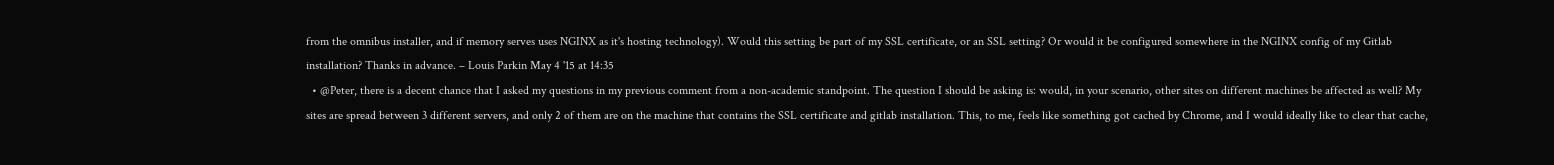from the omnibus installer, and if memory serves uses NGINX as it's hosting technology). Would this setting be part of my SSL certificate, or an SSL setting? Or would it be configured somewhere in the NGINX config of my Gitlab installation? Thanks in advance. – Louis Parkin May 4 '15 at 14:35
  • @Peter, there is a decent chance that I asked my questions in my previous comment from a non-academic standpoint. The question I should be asking is: would, in your scenario, other sites on different machines be affected as well? My sites are spread between 3 different servers, and only 2 of them are on the machine that contains the SSL certificate and gitlab installation. This, to me, feels like something got cached by Chrome, and I would ideally like to clear that cache,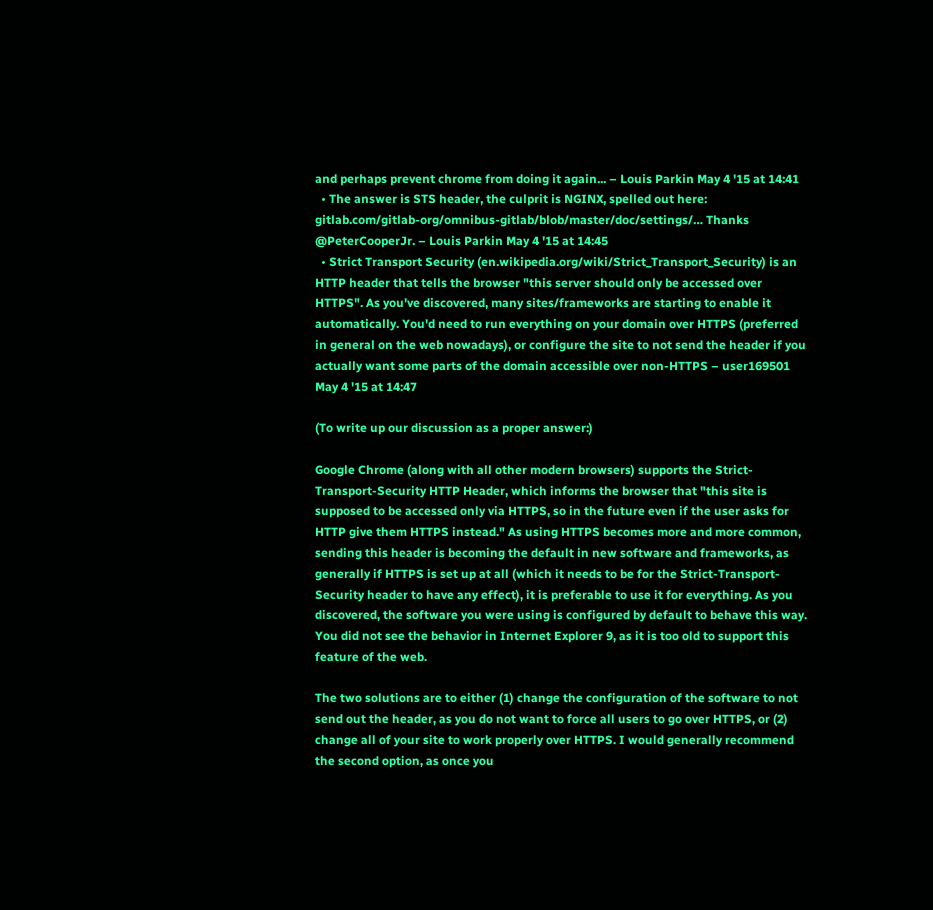and perhaps prevent chrome from doing it again... – Louis Parkin May 4 '15 at 14:41
  • The answer is STS header, the culprit is NGINX, spelled out here: gitlab.com/gitlab-org/omnibus-gitlab/blob/master/doc/settings/… Thanks @PeterCooperJr. – Louis Parkin May 4 '15 at 14:45
  • Strict Transport Security (en.wikipedia.org/wiki/Strict_Transport_Security) is an HTTP header that tells the browser "this server should only be accessed over HTTPS". As you've discovered, many sites/frameworks are starting to enable it automatically. You'd need to run everything on your domain over HTTPS (preferred in general on the web nowadays), or configure the site to not send the header if you actually want some parts of the domain accessible over non-HTTPS – user169501 May 4 '15 at 14:47

(To write up our discussion as a proper answer:)

Google Chrome (along with all other modern browsers) supports the Strict-Transport-Security HTTP Header, which informs the browser that "this site is supposed to be accessed only via HTTPS, so in the future even if the user asks for HTTP give them HTTPS instead." As using HTTPS becomes more and more common, sending this header is becoming the default in new software and frameworks, as generally if HTTPS is set up at all (which it needs to be for the Strict-Transport-Security header to have any effect), it is preferable to use it for everything. As you discovered, the software you were using is configured by default to behave this way. You did not see the behavior in Internet Explorer 9, as it is too old to support this feature of the web.

The two solutions are to either (1) change the configuration of the software to not send out the header, as you do not want to force all users to go over HTTPS, or (2) change all of your site to work properly over HTTPS. I would generally recommend the second option, as once you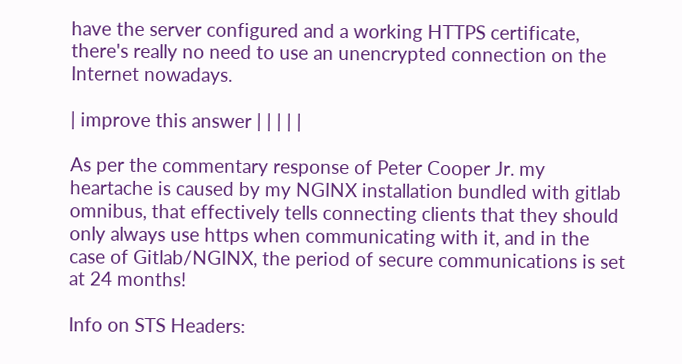have the server configured and a working HTTPS certificate, there's really no need to use an unencrypted connection on the Internet nowadays.

| improve this answer | | | | |

As per the commentary response of Peter Cooper Jr. my heartache is caused by my NGINX installation bundled with gitlab omnibus, that effectively tells connecting clients that they should only always use https when communicating with it, and in the case of Gitlab/NGINX, the period of secure communications is set at 24 months!

Info on STS Headers: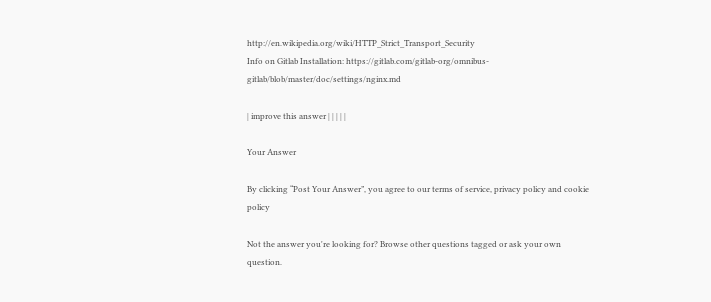http://en.wikipedia.org/wiki/HTTP_Strict_Transport_Security
Info on Gitlab Installation: https://gitlab.com/gitlab-org/omnibus-gitlab/blob/master/doc/settings/nginx.md

| improve this answer | | | | |

Your Answer

By clicking “Post Your Answer”, you agree to our terms of service, privacy policy and cookie policy

Not the answer you're looking for? Browse other questions tagged or ask your own question.